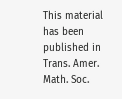This material has been published in Trans. Amer. Math. Soc.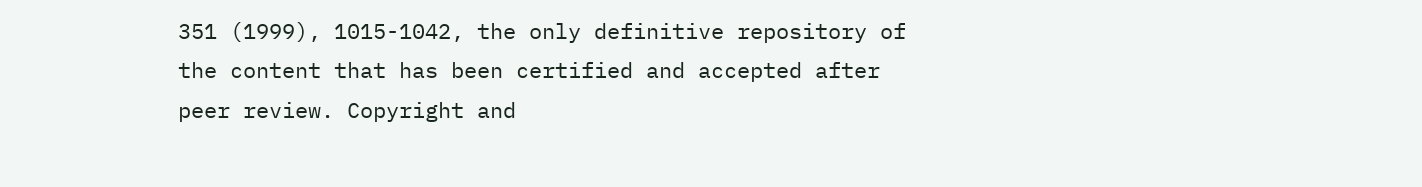351 (1999), 1015-1042, the only definitive repository of the content that has been certified and accepted after peer review. Copyright and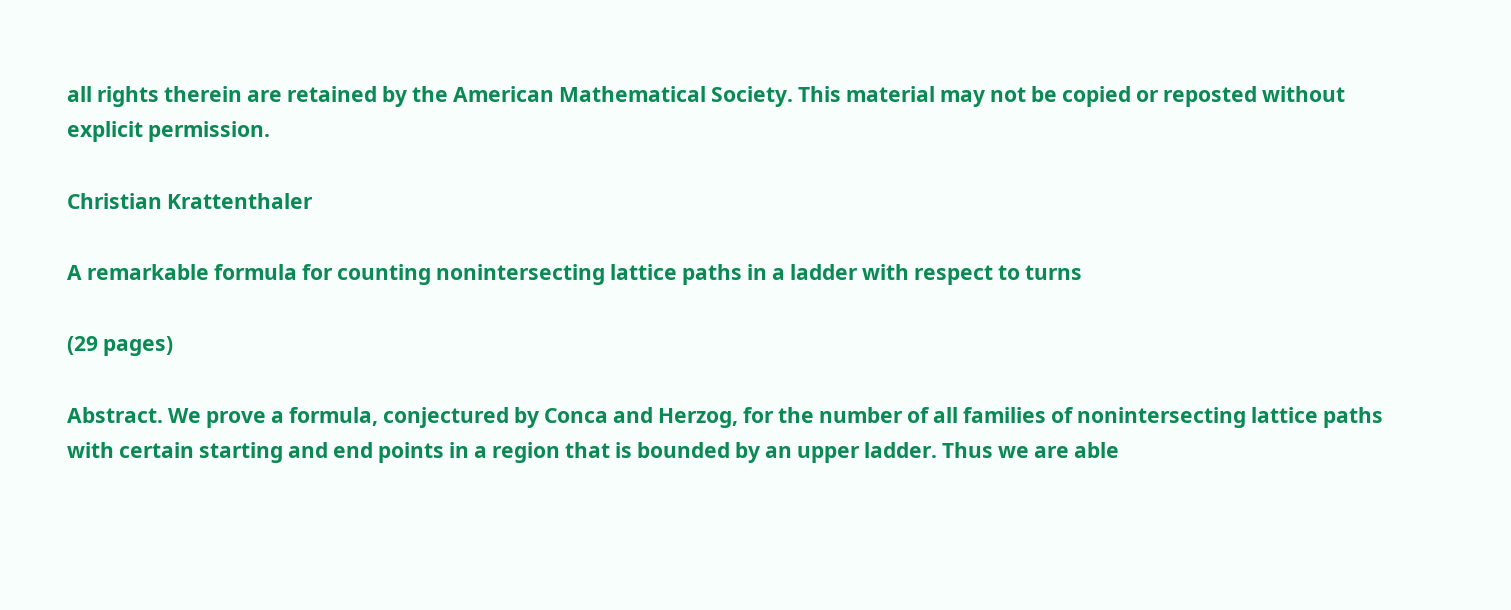all rights therein are retained by the American Mathematical Society. This material may not be copied or reposted without explicit permission.

Christian Krattenthaler

A remarkable formula for counting nonintersecting lattice paths in a ladder with respect to turns

(29 pages)

Abstract. We prove a formula, conjectured by Conca and Herzog, for the number of all families of nonintersecting lattice paths with certain starting and end points in a region that is bounded by an upper ladder. Thus we are able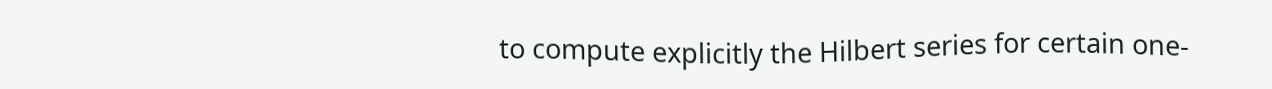to compute explicitly the Hilbert series for certain one-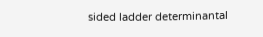sided ladder determinantal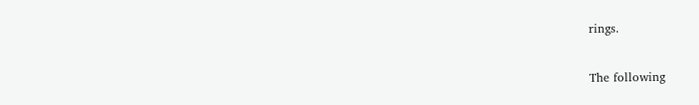rings.

The following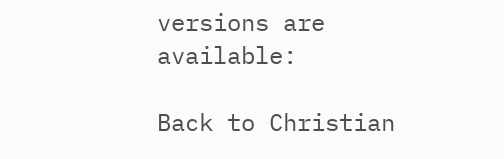versions are available:

Back to Christian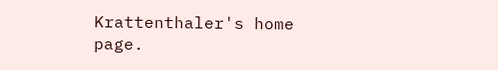Krattenthaler's home page.